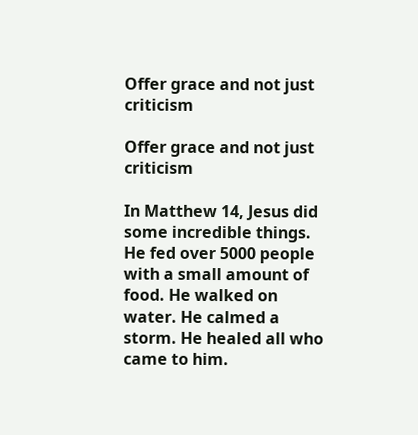Offer grace and not just criticism

Offer grace and not just criticism

In Matthew 14, Jesus did some incredible things. He fed over 5000 people with a small amount of food. He walked on water. He calmed a storm. He healed all who came to him.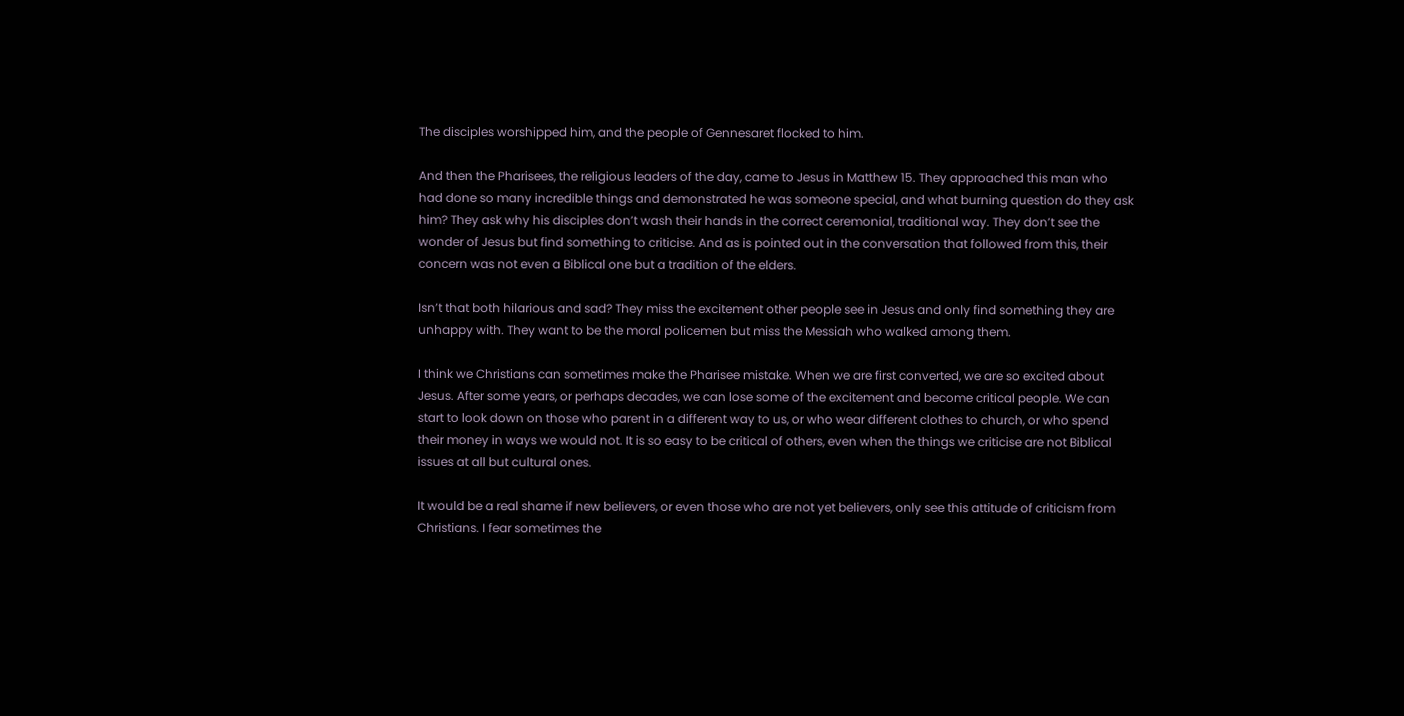The disciples worshipped him, and the people of Gennesaret flocked to him.

And then the Pharisees, the religious leaders of the day, came to Jesus in Matthew 15. They approached this man who had done so many incredible things and demonstrated he was someone special, and what burning question do they ask him? They ask why his disciples don’t wash their hands in the correct ceremonial, traditional way. They don’t see the wonder of Jesus but find something to criticise. And as is pointed out in the conversation that followed from this, their concern was not even a Biblical one but a tradition of the elders.

Isn’t that both hilarious and sad? They miss the excitement other people see in Jesus and only find something they are unhappy with. They want to be the moral policemen but miss the Messiah who walked among them.

I think we Christians can sometimes make the Pharisee mistake. When we are first converted, we are so excited about Jesus. After some years, or perhaps decades, we can lose some of the excitement and become critical people. We can start to look down on those who parent in a different way to us, or who wear different clothes to church, or who spend their money in ways we would not. It is so easy to be critical of others, even when the things we criticise are not Biblical issues at all but cultural ones.

It would be a real shame if new believers, or even those who are not yet believers, only see this attitude of criticism from Christians. I fear sometimes the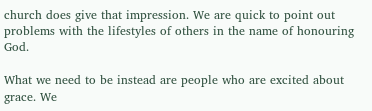church does give that impression. We are quick to point out problems with the lifestyles of others in the name of honouring God.

What we need to be instead are people who are excited about grace. We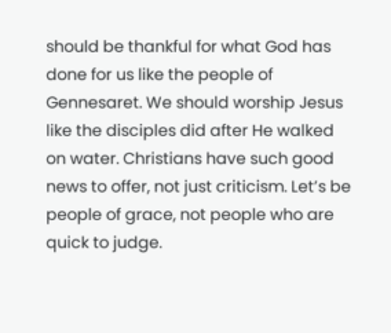should be thankful for what God has done for us like the people of Gennesaret. We should worship Jesus like the disciples did after He walked on water. Christians have such good news to offer, not just criticism. Let’s be people of grace, not people who are quick to judge.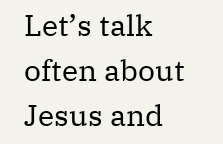Let’s talk often about Jesus and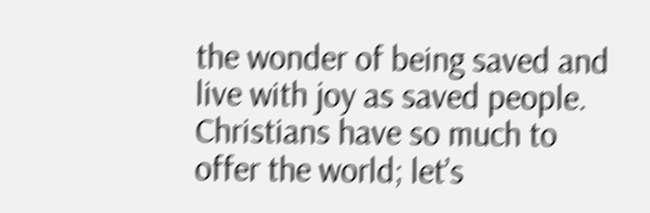the wonder of being saved and live with joy as saved people. Christians have so much to offer the world; let’s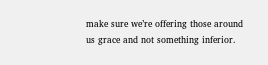make sure we’re offering those around us grace and not something inferior.